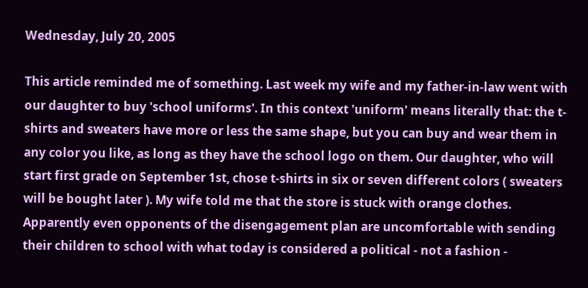Wednesday, July 20, 2005

This article reminded me of something. Last week my wife and my father-in-law went with our daughter to buy 'school uniforms'. In this context 'uniform' means literally that: the t-shirts and sweaters have more or less the same shape, but you can buy and wear them in any color you like, as long as they have the school logo on them. Our daughter, who will start first grade on September 1st, chose t-shirts in six or seven different colors ( sweaters will be bought later ). My wife told me that the store is stuck with orange clothes. Apparently even opponents of the disengagement plan are uncomfortable with sending their children to school with what today is considered a political - not a fashion -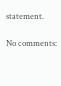statement.

No comments: